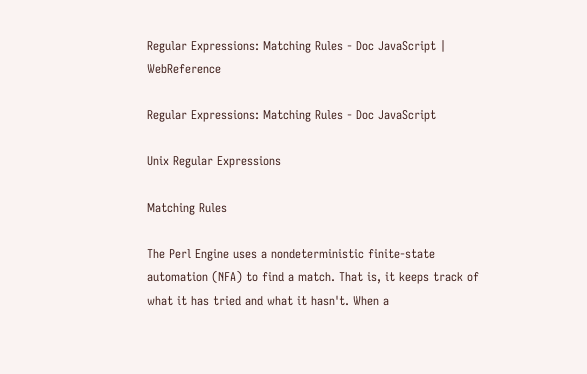Regular Expressions: Matching Rules - Doc JavaScript | WebReference

Regular Expressions: Matching Rules - Doc JavaScript

Unix Regular Expressions

Matching Rules

The Perl Engine uses a nondeterministic finite-state automation (NFA) to find a match. That is, it keeps track of what it has tried and what it hasn't. When a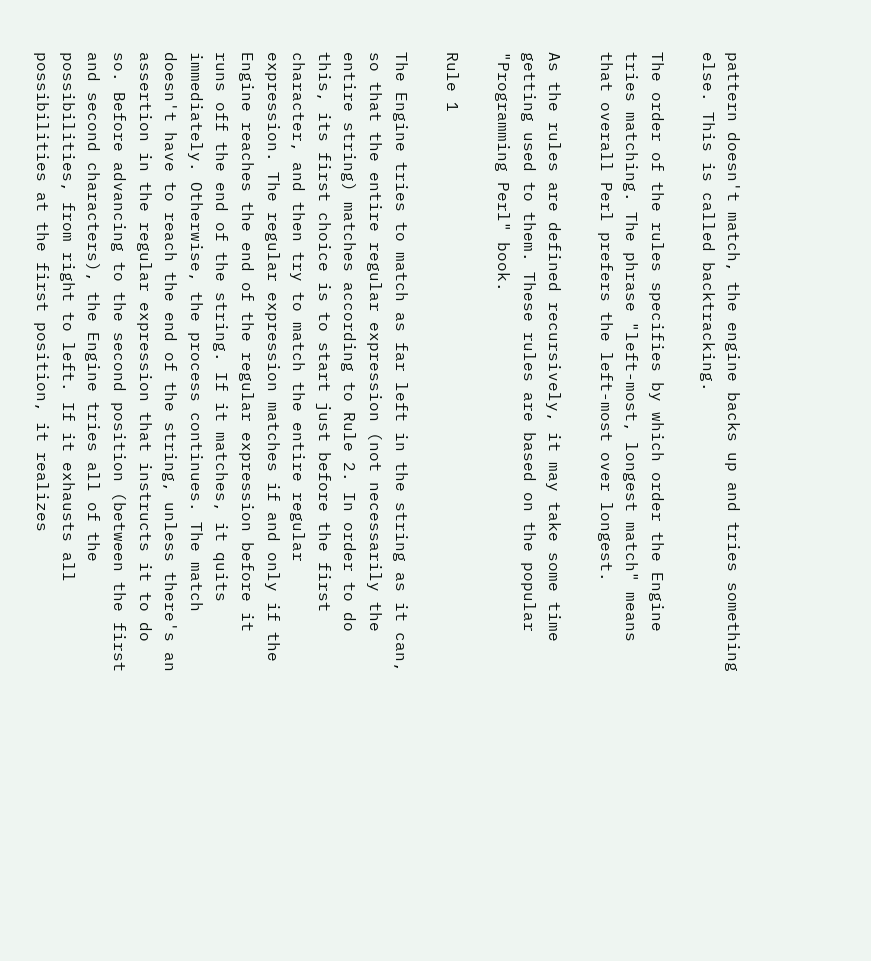pattern doesn't match, the engine backs up and tries something else. This is called backtracking.

The order of the rules specifies by which order the Engine tries matching. The phrase "left-most, longest match" means that overall Perl prefers the left-most over longest.

As the rules are defined recursively, it may take some time getting used to them. These rules are based on the popular "Programming Perl" book.

Rule 1

The Engine tries to match as far left in the string as it can, so that the entire regular expression (not necessarily the entire string) matches according to Rule 2. In order to do this, its first choice is to start just before the first character, and then try to match the entire regular expression. The regular expression matches if and only if the Engine reaches the end of the regular expression before it runs off the end of the string. If it matches, it quits immediately. Otherwise, the process continues. The match doesn't have to reach the end of the string, unless there's an assertion in the regular expression that instructs it to do so. Before advancing to the second position (between the first and second characters), the Engine tries all of the possibilities, from right to left. If it exhausts all possibilities at the first position, it realizes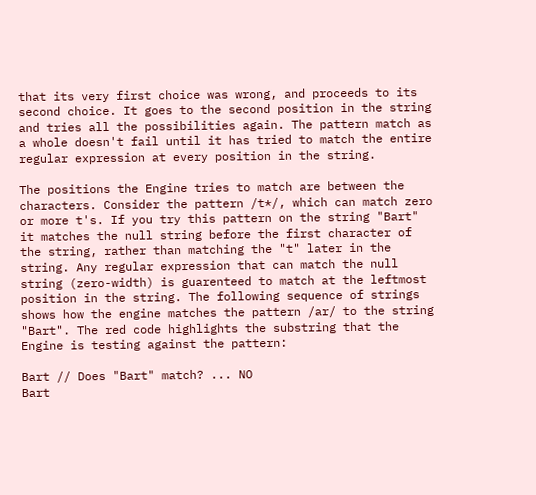that its very first choice was wrong, and proceeds to its second choice. It goes to the second position in the string and tries all the possibilities again. The pattern match as a whole doesn't fail until it has tried to match the entire regular expression at every position in the string.

The positions the Engine tries to match are between the characters. Consider the pattern /t*/, which can match zero or more t's. If you try this pattern on the string "Bart" it matches the null string before the first character of the string, rather than matching the "t" later in the string. Any regular expression that can match the null string (zero-width) is guarenteed to match at the leftmost position in the string. The following sequence of strings shows how the engine matches the pattern /ar/ to the string "Bart". The red code highlights the substring that the Engine is testing against the pattern:

Bart // Does "Bart" match? ... NO
Bart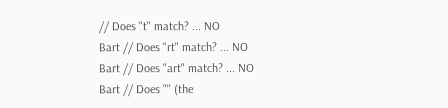// Does "t" match? ... NO
Bart // Does "rt" match? ... NO
Bart // Does "art" match? ... NO
Bart // Does "" (the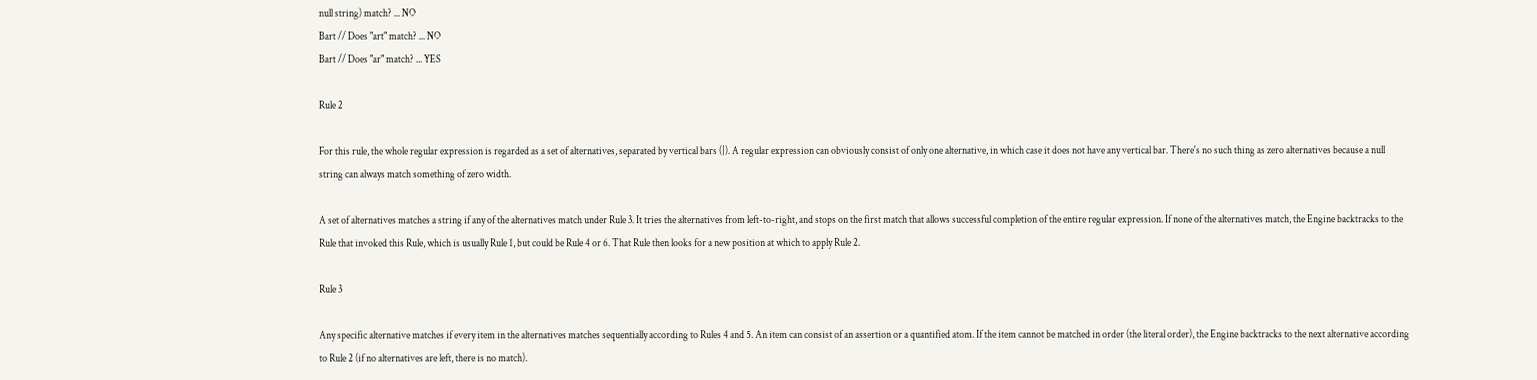null string) match? ... NO
Bart // Does "art" match? ... NO
Bart // Does "ar" match? ... YES

Rule 2

For this rule, the whole regular expression is regarded as a set of alternatives, separated by vertical bars (|). A regular expression can obviously consist of only one alternative, in which case it does not have any vertical bar. There's no such thing as zero alternatives because a null string can always match something of zero width.

A set of alternatives matches a string if any of the alternatives match under Rule 3. It tries the alternatives from left-to-right, and stops on the first match that allows successful completion of the entire regular expression. If none of the alternatives match, the Engine backtracks to the Rule that invoked this Rule, which is usually Rule 1, but could be Rule 4 or 6. That Rule then looks for a new position at which to apply Rule 2.

Rule 3

Any specific alternative matches if every item in the alternatives matches sequentially according to Rules 4 and 5. An item can consist of an assertion or a quantified atom. If the item cannot be matched in order (the literal order), the Engine backtracks to the next alternative according to Rule 2 (if no alternatives are left, there is no match).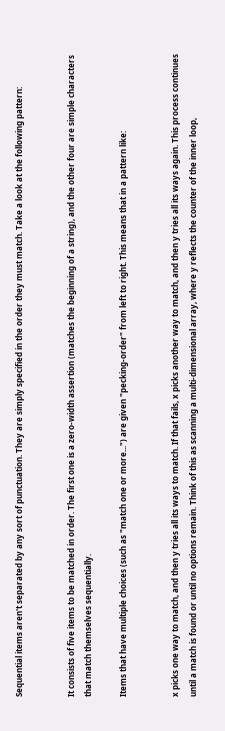Sequential items aren't separated by any sort of punctuation. They are simply specified in the order they must match. Take a look at the following pattern:


It consists of five items to be matched in order. The first one is a zero-width assertion (matches the beginning of a string), and the other four are simple characters that match themselves sequentially.

Items that have multiple choices (such as "match one or more...") are given "pecking-order" from left to right. This means that in a pattern like:


x picks one way to match, and then y tries all its ways to match. If that fails, x picks another way to match, and then y tries all its ways again. This process continues until a match is found or until no options remain. Think of this as scanning a multi-dimensional array, where y reflects the counter of the inner loop,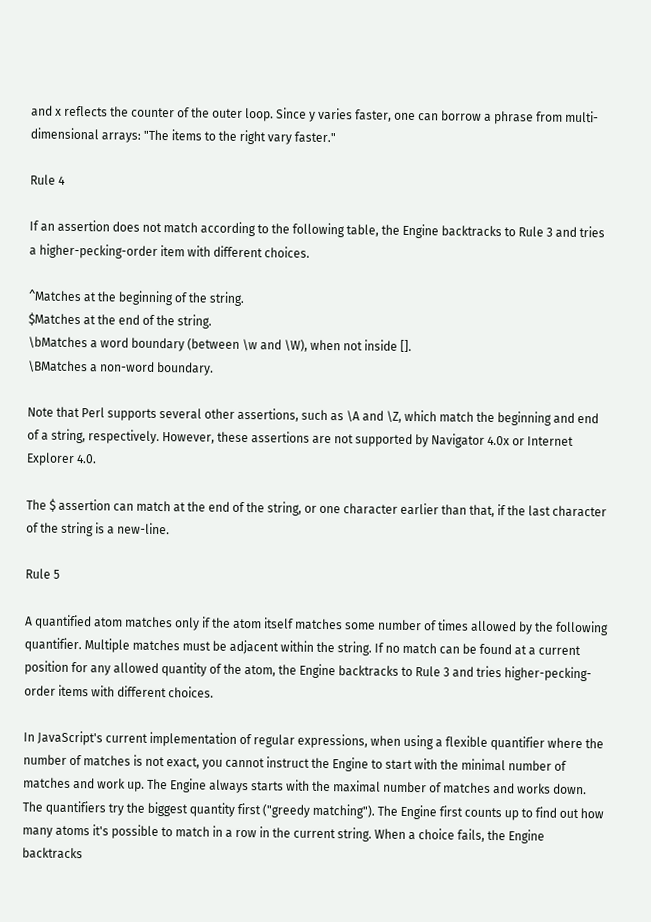and x reflects the counter of the outer loop. Since y varies faster, one can borrow a phrase from multi-dimensional arrays: "The items to the right vary faster."

Rule 4

If an assertion does not match according to the following table, the Engine backtracks to Rule 3 and tries a higher-pecking-order item with different choices.

^Matches at the beginning of the string.
$Matches at the end of the string.
\bMatches a word boundary (between \w and \W), when not inside [].
\BMatches a non-word boundary.

Note that Perl supports several other assertions, such as \A and \Z, which match the beginning and end of a string, respectively. However, these assertions are not supported by Navigator 4.0x or Internet Explorer 4.0.

The $ assertion can match at the end of the string, or one character earlier than that, if the last character of the string is a new-line.

Rule 5

A quantified atom matches only if the atom itself matches some number of times allowed by the following quantifier. Multiple matches must be adjacent within the string. If no match can be found at a current position for any allowed quantity of the atom, the Engine backtracks to Rule 3 and tries higher-pecking-order items with different choices.

In JavaScript's current implementation of regular expressions, when using a flexible quantifier where the number of matches is not exact, you cannot instruct the Engine to start with the minimal number of matches and work up. The Engine always starts with the maximal number of matches and works down. The quantifiers try the biggest quantity first ("greedy matching"). The Engine first counts up to find out how many atoms it's possible to match in a row in the current string. When a choice fails, the Engine backtracks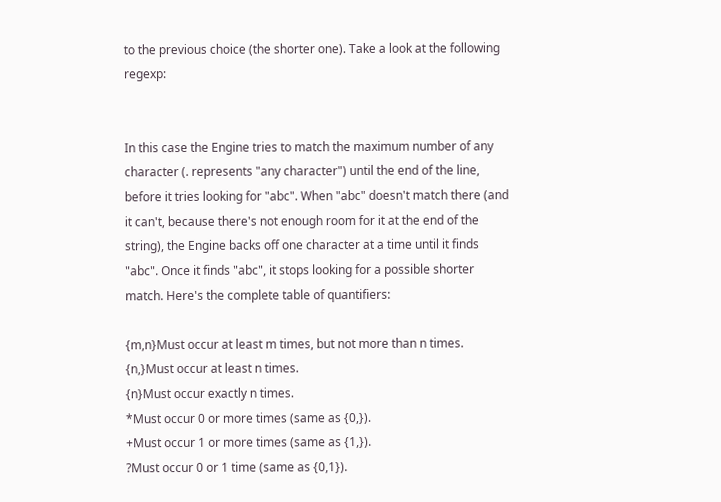to the previous choice (the shorter one). Take a look at the following regexp:


In this case the Engine tries to match the maximum number of any character (. represents "any character") until the end of the line, before it tries looking for "abc". When "abc" doesn't match there (and it can't, because there's not enough room for it at the end of the string), the Engine backs off one character at a time until it finds "abc". Once it finds "abc", it stops looking for a possible shorter match. Here's the complete table of quantifiers:

{m,n}Must occur at least m times, but not more than n times.
{n,}Must occur at least n times.
{n}Must occur exactly n times.
*Must occur 0 or more times (same as {0,}).
+Must occur 1 or more times (same as {1,}).
?Must occur 0 or 1 time (same as {0,1}).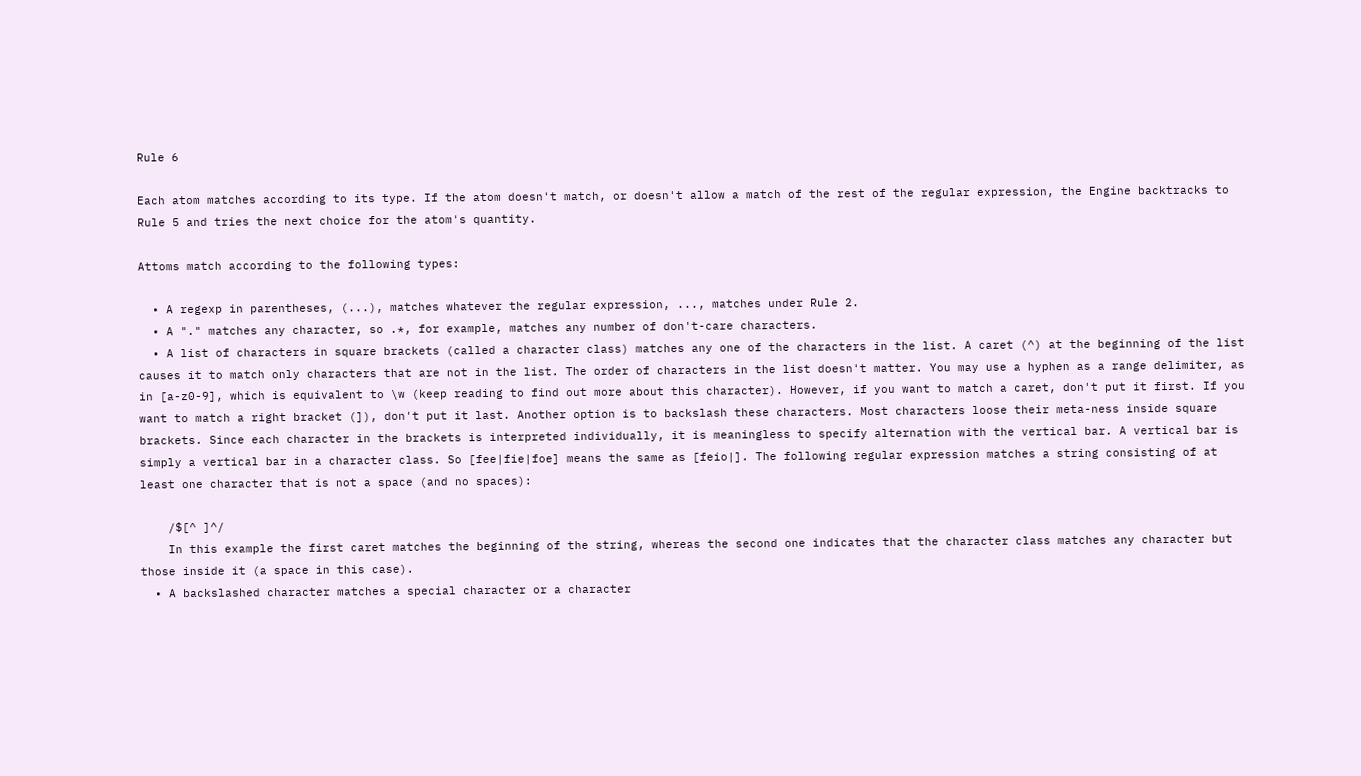Rule 6

Each atom matches according to its type. If the atom doesn't match, or doesn't allow a match of the rest of the regular expression, the Engine backtracks to Rule 5 and tries the next choice for the atom's quantity.

Attoms match according to the following types:

  • A regexp in parentheses, (...), matches whatever the regular expression, ..., matches under Rule 2.
  • A "." matches any character, so .*, for example, matches any number of don't-care characters.
  • A list of characters in square brackets (called a character class) matches any one of the characters in the list. A caret (^) at the beginning of the list causes it to match only characters that are not in the list. The order of characters in the list doesn't matter. You may use a hyphen as a range delimiter, as in [a-z0-9], which is equivalent to \w (keep reading to find out more about this character). However, if you want to match a caret, don't put it first. If you want to match a right bracket (]), don't put it last. Another option is to backslash these characters. Most characters loose their meta-ness inside square brackets. Since each character in the brackets is interpreted individually, it is meaningless to specify alternation with the vertical bar. A vertical bar is simply a vertical bar in a character class. So [fee|fie|foe] means the same as [feio|]. The following regular expression matches a string consisting of at least one character that is not a space (and no spaces):

    /$[^ ]^/
    In this example the first caret matches the beginning of the string, whereas the second one indicates that the character class matches any character but those inside it (a space in this case).
  • A backslashed character matches a special character or a character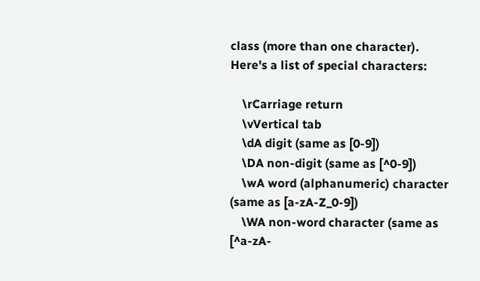class (more than one character). Here's a list of special characters:

    \rCarriage return
    \vVertical tab
    \dA digit (same as [0-9])
    \DA non-digit (same as [^0-9])
    \wA word (alphanumeric) character (same as [a-zA-Z_0-9])
    \WA non-word character (same as [^a-zA-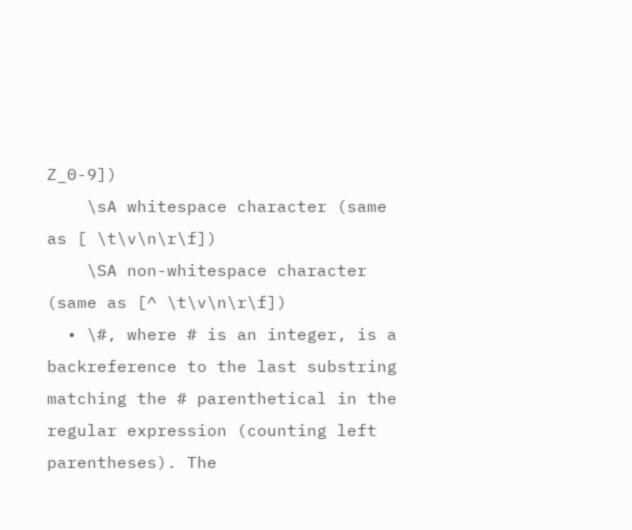Z_0-9])
    \sA whitespace character (same as [ \t\v\n\r\f])
    \SA non-whitespace character (same as [^ \t\v\n\r\f])
  • \#, where # is an integer, is a backreference to the last substring matching the # parenthetical in the regular expression (counting left parentheses). The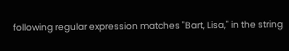following regular expression matches "Bart, Lisa," in the string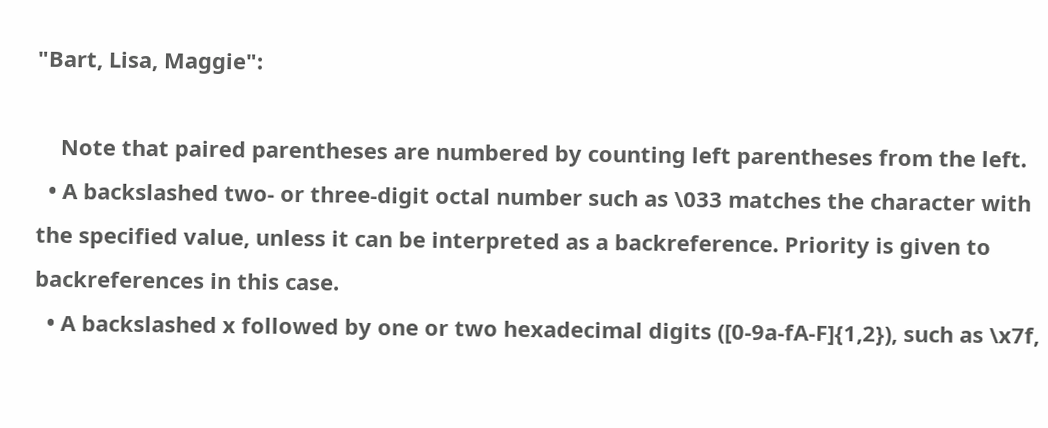"Bart, Lisa, Maggie":

    Note that paired parentheses are numbered by counting left parentheses from the left.
  • A backslashed two- or three-digit octal number such as \033 matches the character with the specified value, unless it can be interpreted as a backreference. Priority is given to backreferences in this case.
  • A backslashed x followed by one or two hexadecimal digits ([0-9a-fA-F]{1,2}), such as \x7f,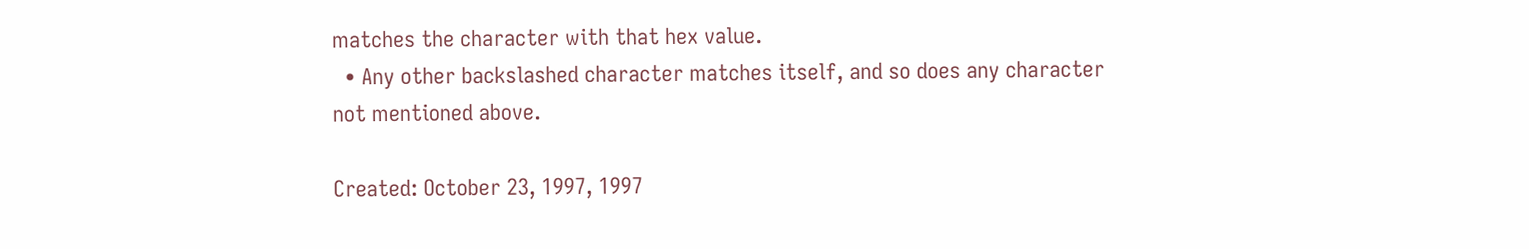matches the character with that hex value.
  • Any other backslashed character matches itself, and so does any character not mentioned above.

Created: October 23, 1997, 1997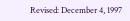Revised: December 4, 1997